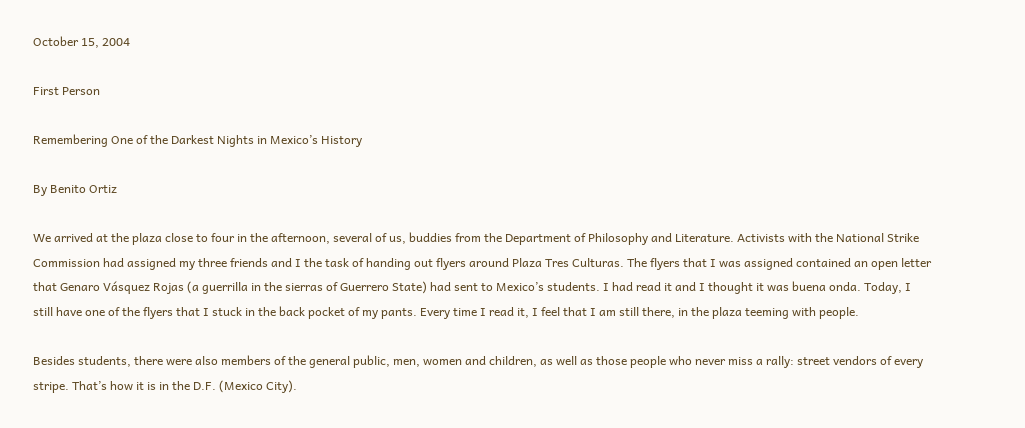October 15, 2004

First Person

Remembering One of the Darkest Nights in Mexico’s History

By Benito Ortiz

We arrived at the plaza close to four in the afternoon, several of us, buddies from the Department of Philosophy and Literature. Activists with the National Strike Commission had assigned my three friends and I the task of handing out flyers around Plaza Tres Culturas. The flyers that I was assigned contained an open letter that Genaro Vásquez Rojas (a guerrilla in the sierras of Guerrero State) had sent to Mexico’s students. I had read it and I thought it was buena onda. Today, I still have one of the flyers that I stuck in the back pocket of my pants. Every time I read it, I feel that I am still there, in the plaza teeming with people.

Besides students, there were also members of the general public, men, women and children, as well as those people who never miss a rally: street vendors of every stripe. That’s how it is in the D.F. (Mexico City).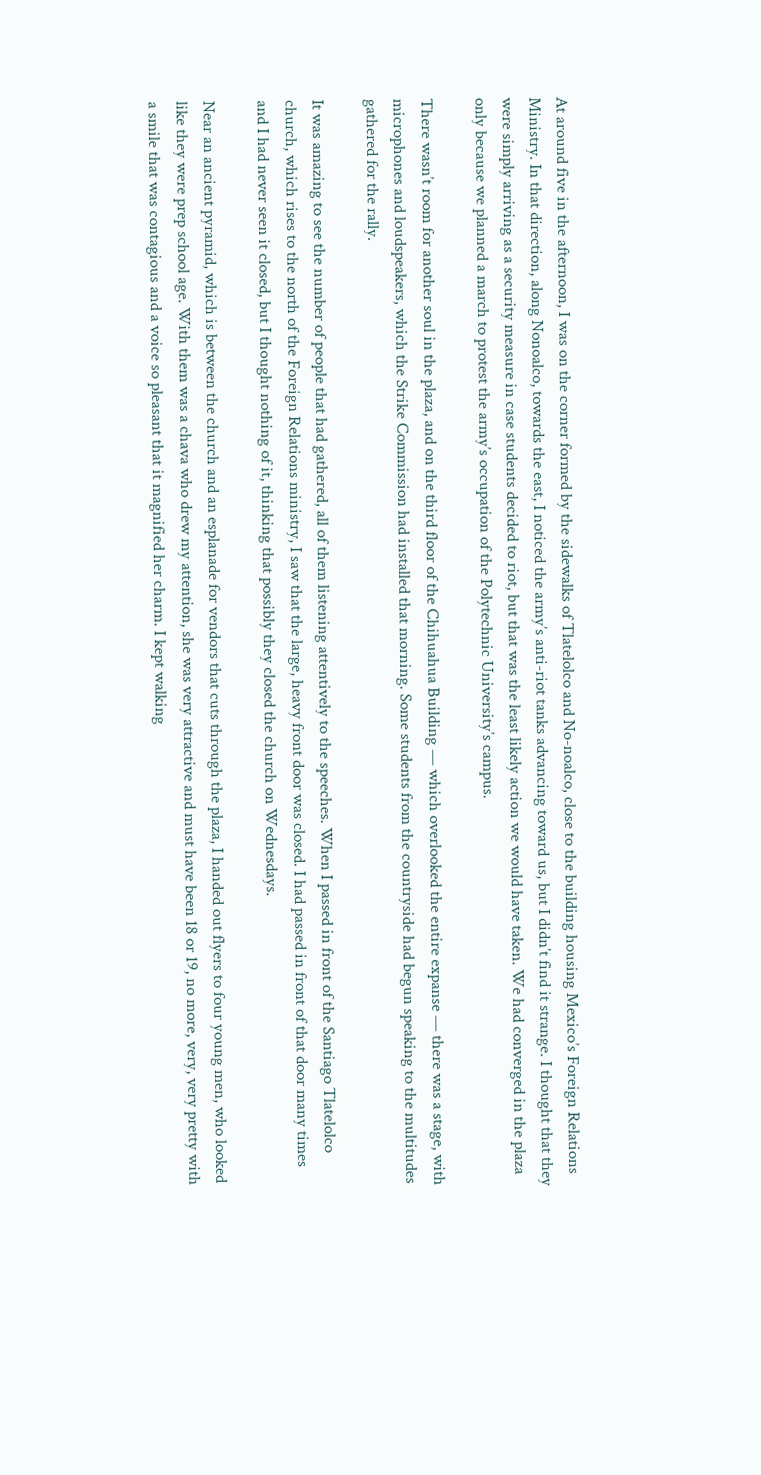At around five in the afternoon, I was on the corner formed by the sidewalks of Tlatelolco and No-noalco, close to the building housing Mexico’s Foreign Relations Ministry. In that direction, along Nonoalco, towards the east, I noticed the army’s anti-riot tanks advancing toward us, but I didn’t find it strange. I thought that they were simply arriving as a security measure in case students decided to riot, but that was the least likely action we would have taken. We had converged in the plaza only because we planned a march to protest the army’s occupation of the Polytechnic University’s campus.

There wasn’t room for another soul in the plaza, and on the third floor of the Chihuahua Building — which overlooked the entire expanse — there was a stage, with microphones and loudspeakers, which the Strike Commission had installed that morning. Some students from the countryside had begun speaking to the multitudes gathered for the rally.

It was amazing to see the number of people that had gathered, all of them listening attentively to the speeches. When I passed in front of the Santiago Tlatelolco church, which rises to the north of the Foreign Relations ministry, I saw that the large, heavy front door was closed. I had passed in front of that door many times and I had never seen it closed, but I thought nothing of it, thinking that possibly they closed the church on Wednesdays.

Near an ancient pyramid, which is between the church and an esplanade for vendors that cuts through the plaza, I handed out flyers to four young men, who looked like they were prep school age. With them was a chava who drew my attention, she was very attractive and must have been 18 or 19, no more, very, very pretty with a smile that was contagious and a voice so pleasant that it magnified her charm. I kept walking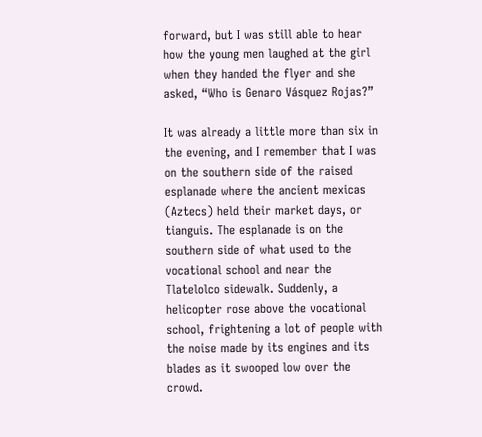forward, but I was still able to hear how the young men laughed at the girl when they handed the flyer and she asked, “Who is Genaro Vásquez Rojas?”

It was already a little more than six in the evening, and I remember that I was on the southern side of the raised esplanade where the ancient mexicas (Aztecs) held their market days, or tianguis. The esplanade is on the southern side of what used to the vocational school and near the Tlatelolco sidewalk. Suddenly, a helicopter rose above the vocational school, frightening a lot of people with the noise made by its engines and its blades as it swooped low over the crowd.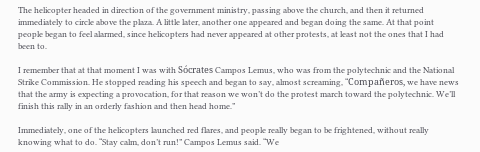The helicopter headed in direction of the government ministry, passing above the church, and then it returned immediately to circle above the plaza. A little later, another one appeared and began doing the same. At that point people began to feel alarmed, since helicopters had never appeared at other protests, at least not the ones that I had been to.

I remember that at that moment I was with Sócrates Campos Lemus, who was from the polytechnic and the National Strike Commission. He stopped reading his speech and began to say, almost screaming, “Compañeros, we have news that the army is expecting a provocation, for that reason we won’t do the protest march toward the polytechnic. We’ll finish this rally in an orderly fashion and then head home.”

Immediately, one of the helicopters launched red flares, and people really began to be frightened, without really knowing what to do. “Stay calm, don’t run!” Campos Lemus said. “We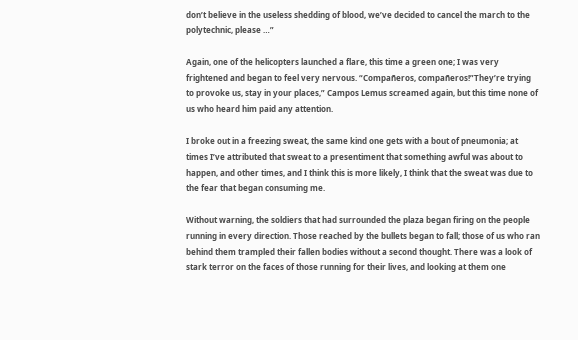don’t believe in the useless shedding of blood, we’ve decided to cancel the march to the polytechnic, please …”

Again, one of the helicopters launched a flare, this time a green one; I was very frightened and began to feel very nervous. “Compañeros, compañeros!”They’re trying to provoke us, stay in your places,” Campos Lemus screamed again, but this time none of us who heard him paid any attention.

I broke out in a freezing sweat, the same kind one gets with a bout of pneumonia; at times I’ve attributed that sweat to a presentiment that something awful was about to happen, and other times, and I think this is more likely, I think that the sweat was due to the fear that began consuming me.

Without warning, the soldiers that had surrounded the plaza began firing on the people running in every direction. Those reached by the bullets began to fall; those of us who ran behind them trampled their fallen bodies without a second thought. There was a look of stark terror on the faces of those running for their lives, and looking at them one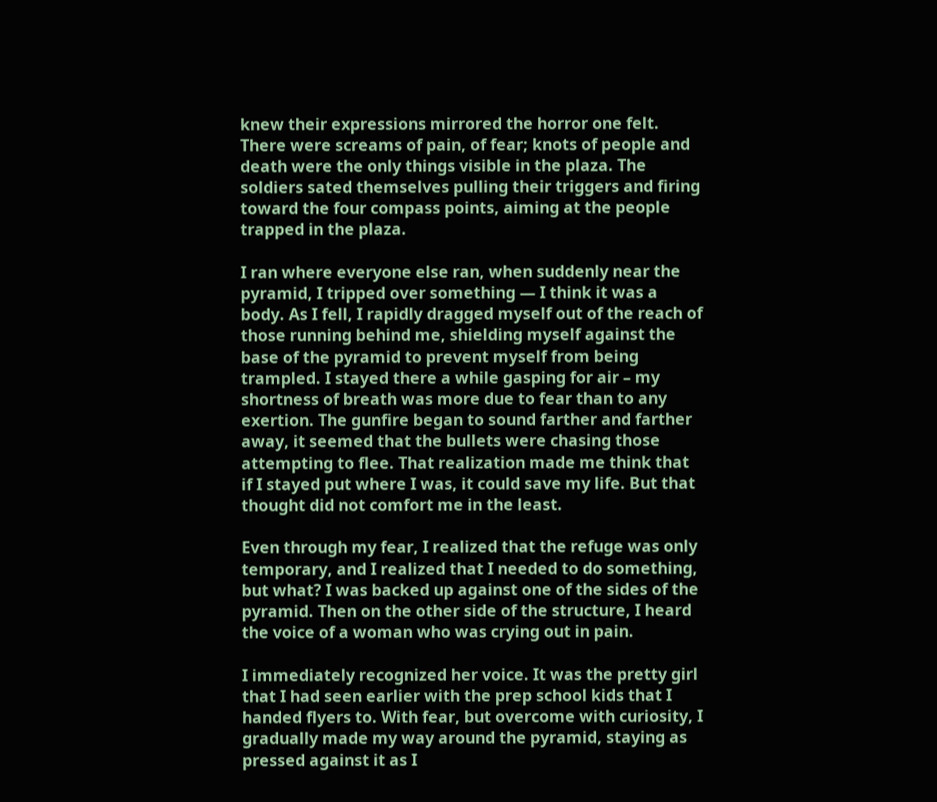knew their expressions mirrored the horror one felt. There were screams of pain, of fear; knots of people and death were the only things visible in the plaza. The soldiers sated themselves pulling their triggers and firing toward the four compass points, aiming at the people trapped in the plaza.

I ran where everyone else ran, when suddenly near the pyramid, I tripped over something — I think it was a body. As I fell, I rapidly dragged myself out of the reach of those running behind me, shielding myself against the base of the pyramid to prevent myself from being trampled. I stayed there a while gasping for air – my shortness of breath was more due to fear than to any exertion. The gunfire began to sound farther and farther away, it seemed that the bullets were chasing those attempting to flee. That realization made me think that if I stayed put where I was, it could save my life. But that thought did not comfort me in the least.

Even through my fear, I realized that the refuge was only temporary, and I realized that I needed to do something, but what? I was backed up against one of the sides of the pyramid. Then on the other side of the structure, I heard the voice of a woman who was crying out in pain.

I immediately recognized her voice. It was the pretty girl that I had seen earlier with the prep school kids that I handed flyers to. With fear, but overcome with curiosity, I gradually made my way around the pyramid, staying as pressed against it as I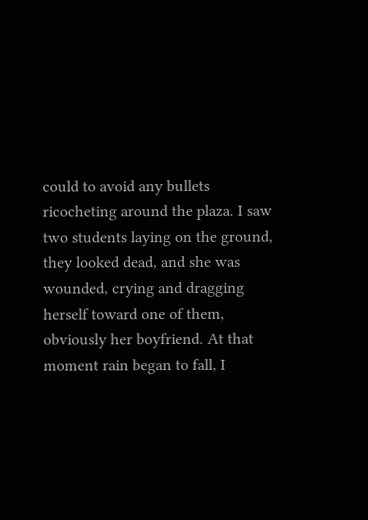could to avoid any bullets ricocheting around the plaza. I saw two students laying on the ground, they looked dead, and she was wounded, crying and dragging herself toward one of them, obviously her boyfriend. At that moment rain began to fall, I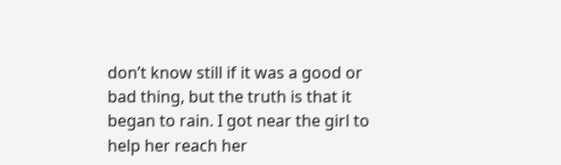don’t know still if it was a good or bad thing, but the truth is that it began to rain. I got near the girl to help her reach her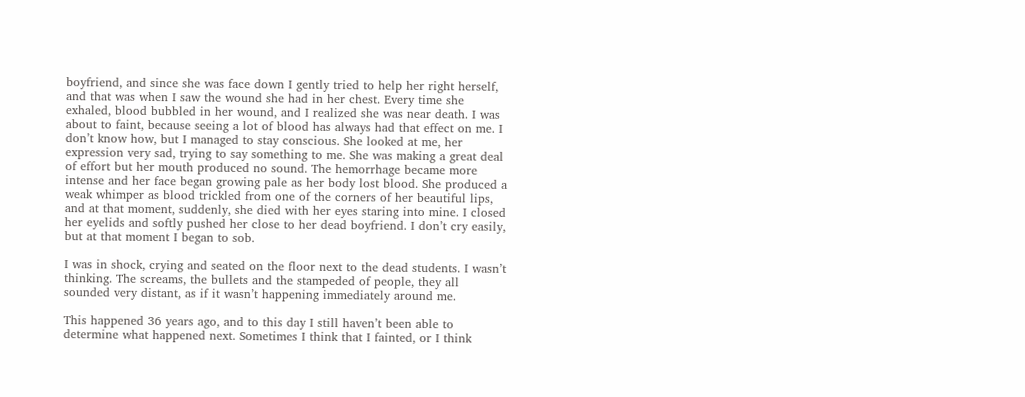boyfriend, and since she was face down I gently tried to help her right herself, and that was when I saw the wound she had in her chest. Every time she exhaled, blood bubbled in her wound, and I realized she was near death. I was about to faint, because seeing a lot of blood has always had that effect on me. I don’t know how, but I managed to stay conscious. She looked at me, her expression very sad, trying to say something to me. She was making a great deal of effort but her mouth produced no sound. The hemorrhage became more intense and her face began growing pale as her body lost blood. She produced a weak whimper as blood trickled from one of the corners of her beautiful lips, and at that moment, suddenly, she died with her eyes staring into mine. I closed her eyelids and softly pushed her close to her dead boyfriend. I don’t cry easily, but at that moment I began to sob.

I was in shock, crying and seated on the floor next to the dead students. I wasn’t thinking. The screams, the bullets and the stampeded of people, they all sounded very distant, as if it wasn’t happening immediately around me.

This happened 36 years ago, and to this day I still haven’t been able to determine what happened next. Sometimes I think that I fainted, or I think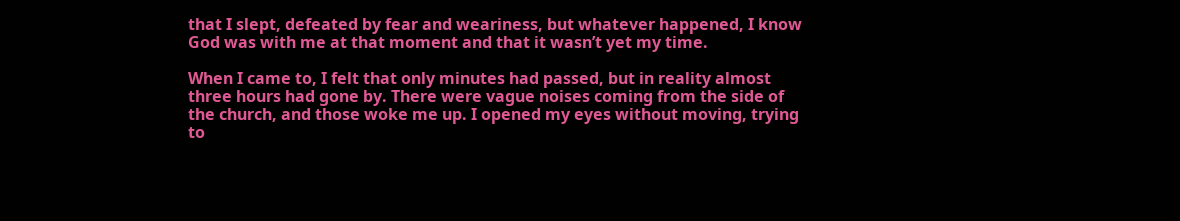that I slept, defeated by fear and weariness, but whatever happened, I know God was with me at that moment and that it wasn’t yet my time.

When I came to, I felt that only minutes had passed, but in reality almost three hours had gone by. There were vague noises coming from the side of the church, and those woke me up. I opened my eyes without moving, trying to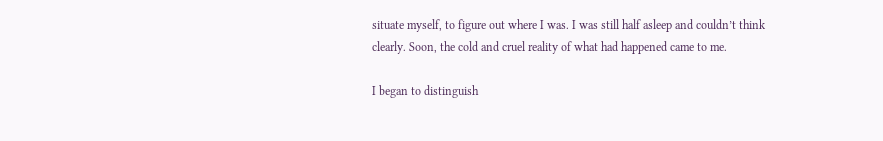situate myself, to figure out where I was. I was still half asleep and couldn’t think clearly. Soon, the cold and cruel reality of what had happened came to me.

I began to distinguish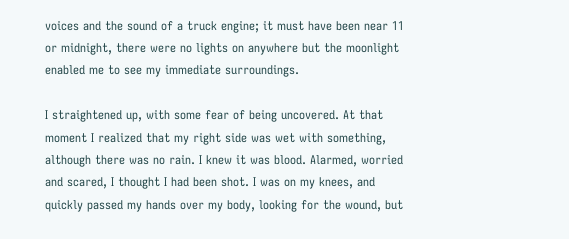voices and the sound of a truck engine; it must have been near 11 or midnight, there were no lights on anywhere but the moonlight enabled me to see my immediate surroundings.

I straightened up, with some fear of being uncovered. At that moment I realized that my right side was wet with something, although there was no rain. I knew it was blood. Alarmed, worried and scared, I thought I had been shot. I was on my knees, and quickly passed my hands over my body, looking for the wound, but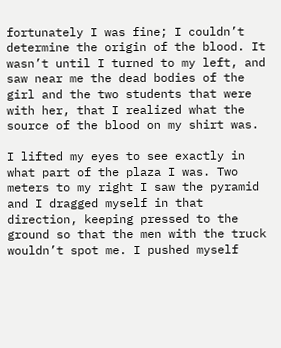fortunately I was fine; I couldn’t determine the origin of the blood. It wasn’t until I turned to my left, and saw near me the dead bodies of the girl and the two students that were with her, that I realized what the source of the blood on my shirt was.

I lifted my eyes to see exactly in what part of the plaza I was. Two meters to my right I saw the pyramid and I dragged myself in that direction, keeping pressed to the ground so that the men with the truck wouldn’t spot me. I pushed myself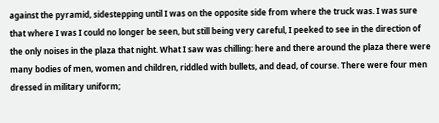against the pyramid, sidestepping until I was on the opposite side from where the truck was. I was sure that where I was I could no longer be seen, but still being very careful, I peeked to see in the direction of the only noises in the plaza that night. What I saw was chilling: here and there around the plaza there were many bodies of men, women and children, riddled with bullets, and dead, of course. There were four men dressed in military uniform;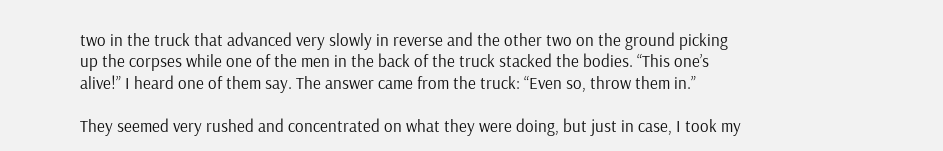two in the truck that advanced very slowly in reverse and the other two on the ground picking up the corpses while one of the men in the back of the truck stacked the bodies. “This one’s alive!” I heard one of them say. The answer came from the truck: “Even so, throw them in.”

They seemed very rushed and concentrated on what they were doing, but just in case, I took my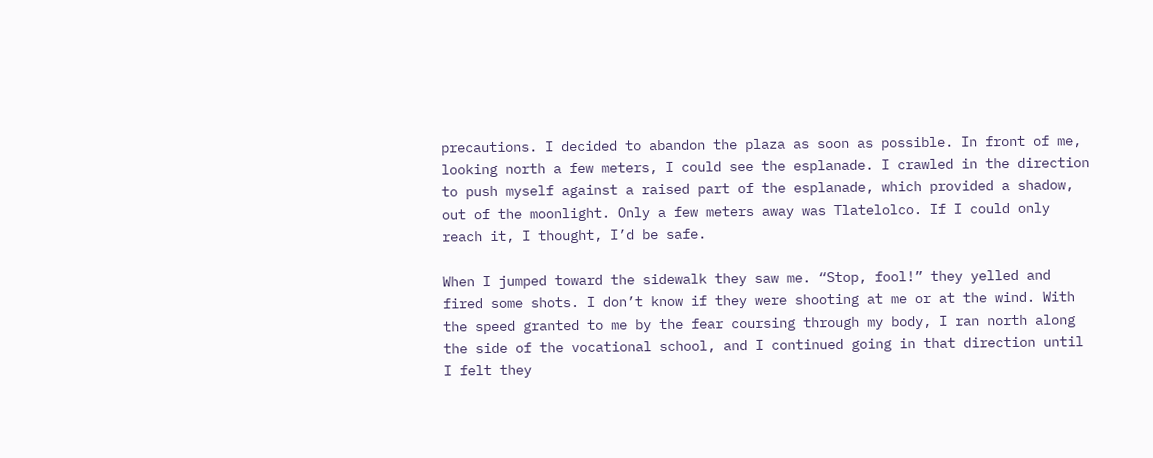precautions. I decided to abandon the plaza as soon as possible. In front of me, looking north a few meters, I could see the esplanade. I crawled in the direction to push myself against a raised part of the esplanade, which provided a shadow, out of the moonlight. Only a few meters away was Tlatelolco. If I could only reach it, I thought, I’d be safe.

When I jumped toward the sidewalk they saw me. “Stop, fool!” they yelled and fired some shots. I don’t know if they were shooting at me or at the wind. With the speed granted to me by the fear coursing through my body, I ran north along the side of the vocational school, and I continued going in that direction until I felt they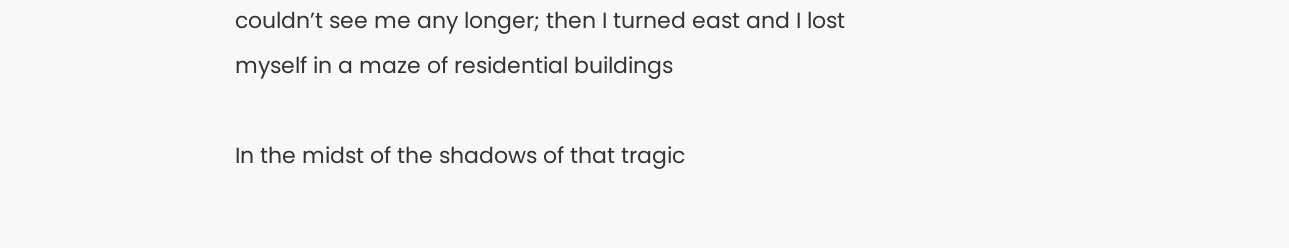couldn’t see me any longer; then I turned east and I lost myself in a maze of residential buildings

In the midst of the shadows of that tragic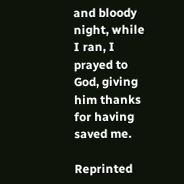and bloody night, while I ran, I prayed to God, giving him thanks for having saved me.

Reprinted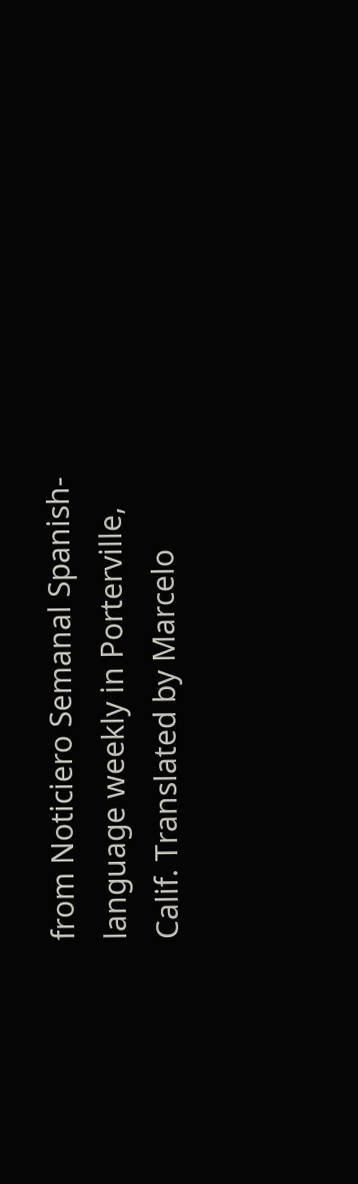from Noticiero Semanal Spanish-language weekly in Porterville, Calif. Translated by Marcelo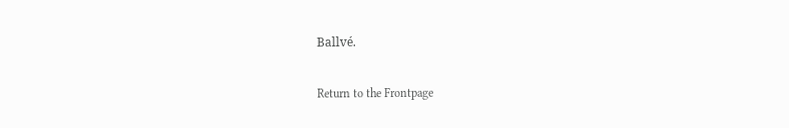Ballvé.

Return to the Frontpage